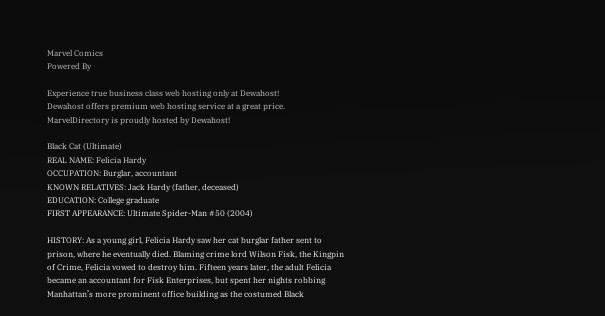Marvel Comics
Powered By

Experience true business class web hosting only at Dewahost!
Dewahost offers premium web hosting service at a great price. MarvelDirectory is proudly hosted by Dewahost!

Black Cat (Ultimate)
REAL NAME: Felicia Hardy
OCCUPATION: Burglar, accountant
KNOWN RELATIVES: Jack Hardy (father, deceased)
EDUCATION: College graduate
FIRST APPEARANCE: Ultimate Spider-Man #50 (2004)

HISTORY: As a young girl, Felicia Hardy saw her cat burglar father sent to prison, where he eventually died. Blaming crime lord Wilson Fisk, the Kingpin of Crime, Felicia vowed to destroy him. Fifteen years later, the adult Felicia became an accountant for Fisk Enterprises, but spent her nights robbing Manhattan’s more prominent office building as the costumed Black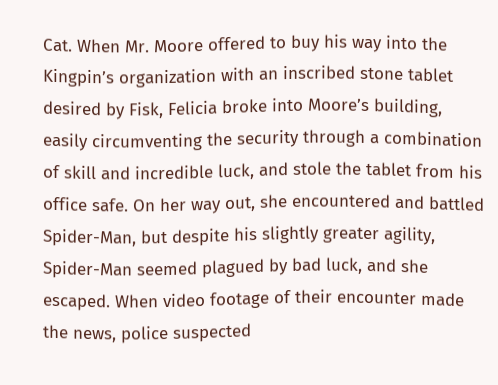Cat. When Mr. Moore offered to buy his way into the Kingpin’s organization with an inscribed stone tablet desired by Fisk, Felicia broke into Moore’s building, easily circumventing the security through a combination of skill and incredible luck, and stole the tablet from his office safe. On her way out, she encountered and battled Spider-Man, but despite his slightly greater agility, Spider-Man seemed plagued by bad luck, and she escaped. When video footage of their encounter made the news, police suspected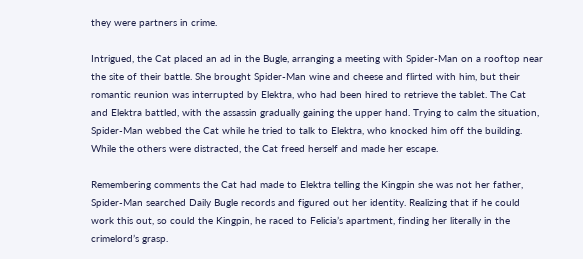they were partners in crime.

Intrigued, the Cat placed an ad in the Bugle, arranging a meeting with Spider-Man on a rooftop near the site of their battle. She brought Spider-Man wine and cheese and flirted with him, but their romantic reunion was interrupted by Elektra, who had been hired to retrieve the tablet. The Cat and Elektra battled, with the assassin gradually gaining the upper hand. Trying to calm the situation, Spider-Man webbed the Cat while he tried to talk to Elektra, who knocked him off the building. While the others were distracted, the Cat freed herself and made her escape.

Remembering comments the Cat had made to Elektra telling the Kingpin she was not her father, Spider-Man searched Daily Bugle records and figured out her identity. Realizing that if he could work this out, so could the Kingpin, he raced to Felicia’s apartment, finding her literally in the crimelord’s grasp.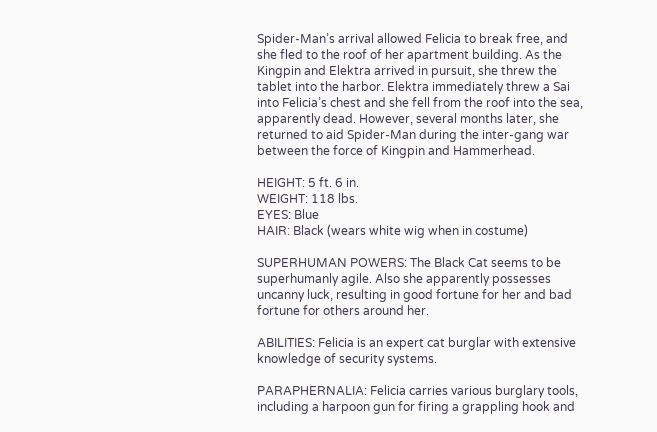Spider-Man’s arrival allowed Felicia to break free, and she fled to the roof of her apartment building. As the Kingpin and Elektra arrived in pursuit, she threw the tablet into the harbor. Elektra immediately threw a Sai into Felicia’s chest and she fell from the roof into the sea, apparently dead. However, several months later, she returned to aid Spider-Man during the inter-gang war between the force of Kingpin and Hammerhead.

HEIGHT: 5 ft. 6 in.
WEIGHT: 118 lbs.
EYES: Blue
HAIR: Black (wears white wig when in costume)

SUPERHUMAN POWERS: The Black Cat seems to be superhumanly agile. Also she apparently possesses uncanny luck, resulting in good fortune for her and bad fortune for others around her.

ABILITIES: Felicia is an expert cat burglar with extensive knowledge of security systems.

PARAPHERNALIA: Felicia carries various burglary tools, including a harpoon gun for firing a grappling hook and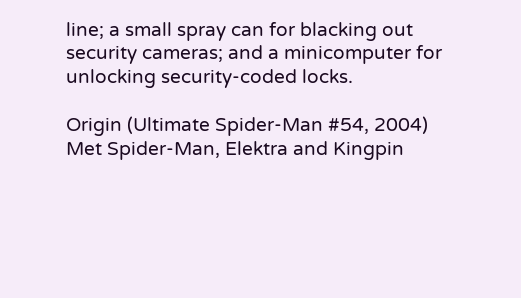line; a small spray can for blacking out security cameras; and a minicomputer for unlocking security-coded locks.

Origin (Ultimate Spider-Man #54, 2004)
Met Spider-Man, Elektra and Kingpin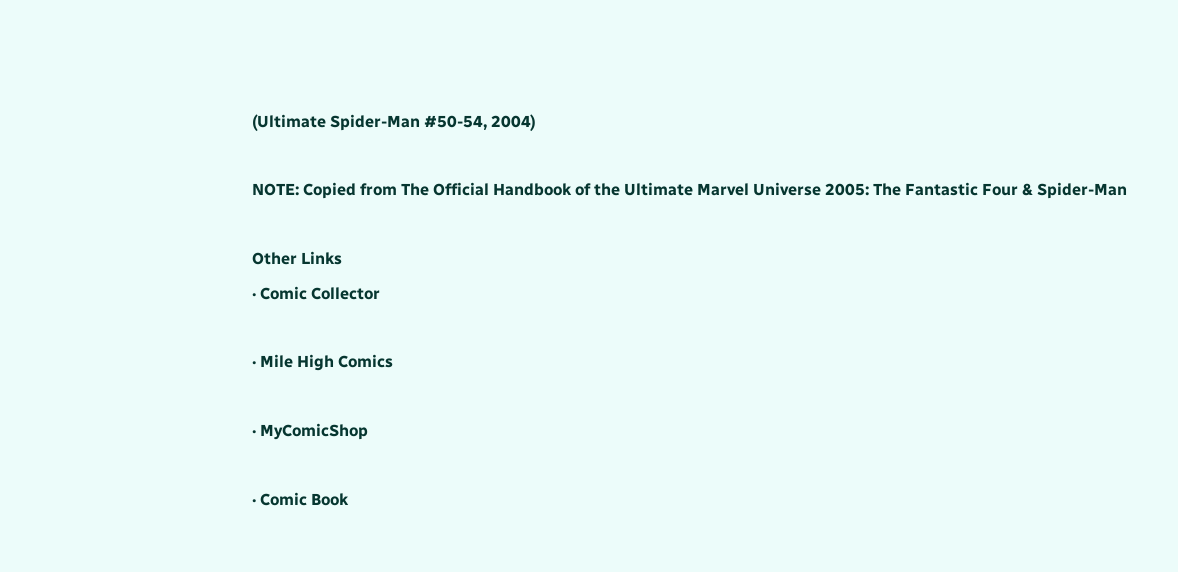(Ultimate Spider-Man #50-54, 2004)

NOTE: Copied from The Official Handbook of the Ultimate Marvel Universe 2005: The Fantastic Four & Spider-Man

Other Links
· Comic Collector

· Mile High Comics

· MyComicShop

· Comic Book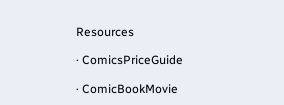Resources

· ComicsPriceGuide

· ComicBookMovie